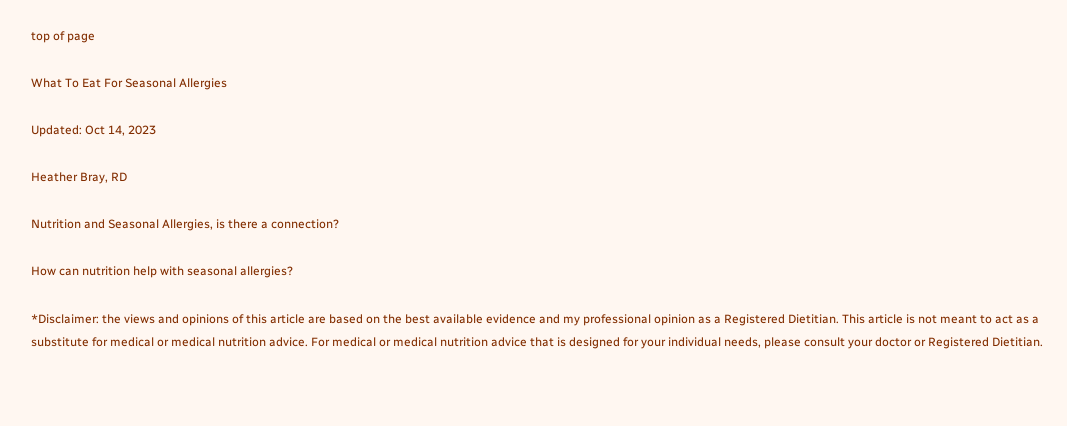top of page

What To Eat For Seasonal Allergies

Updated: Oct 14, 2023

Heather Bray, RD

Nutrition and Seasonal Allergies, is there a connection?

How can nutrition help with seasonal allergies?

*Disclaimer: the views and opinions of this article are based on the best available evidence and my professional opinion as a Registered Dietitian. This article is not meant to act as a substitute for medical or medical nutrition advice. For medical or medical nutrition advice that is designed for your individual needs, please consult your doctor or Registered Dietitian.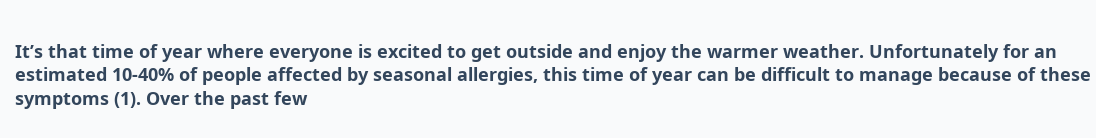It’s that time of year where everyone is excited to get outside and enjoy the warmer weather. Unfortunately for an estimated 10-40% of people affected by seasonal allergies, this time of year can be difficult to manage because of these symptoms (1). Over the past few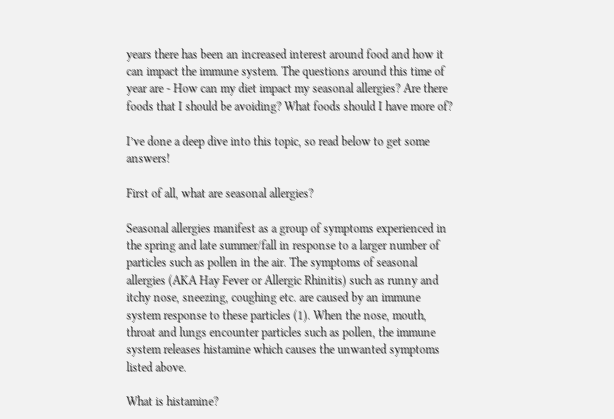years there has been an increased interest around food and how it can impact the immune system. The questions around this time of year are - How can my diet impact my seasonal allergies? Are there foods that I should be avoiding? What foods should I have more of?

I’ve done a deep dive into this topic, so read below to get some answers!

First of all, what are seasonal allergies?

Seasonal allergies manifest as a group of symptoms experienced in the spring and late summer/fall in response to a larger number of particles such as pollen in the air. The symptoms of seasonal allergies (AKA Hay Fever or Allergic Rhinitis) such as runny and itchy nose, sneezing, coughing etc. are caused by an immune system response to these particles (1). When the nose, mouth, throat and lungs encounter particles such as pollen, the immune system releases histamine which causes the unwanted symptoms listed above.

What is histamine?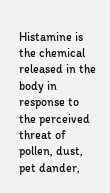Histamine is the chemical released in the body in response to the perceived threat of pollen, dust, pet dander,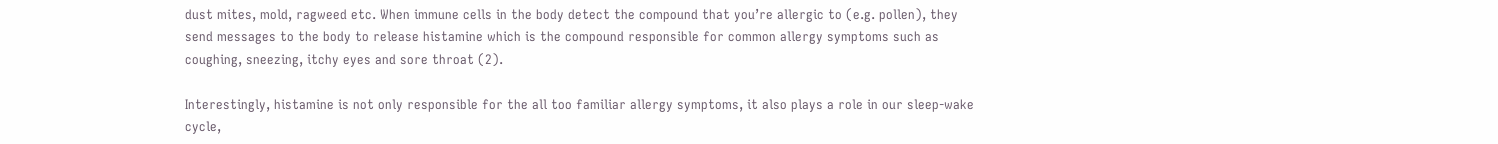dust mites, mold, ragweed etc. When immune cells in the body detect the compound that you’re allergic to (e.g. pollen), they send messages to the body to release histamine which is the compound responsible for common allergy symptoms such as coughing, sneezing, itchy eyes and sore throat (2).

Interestingly, histamine is not only responsible for the all too familiar allergy symptoms, it also plays a role in our sleep-wake cycle,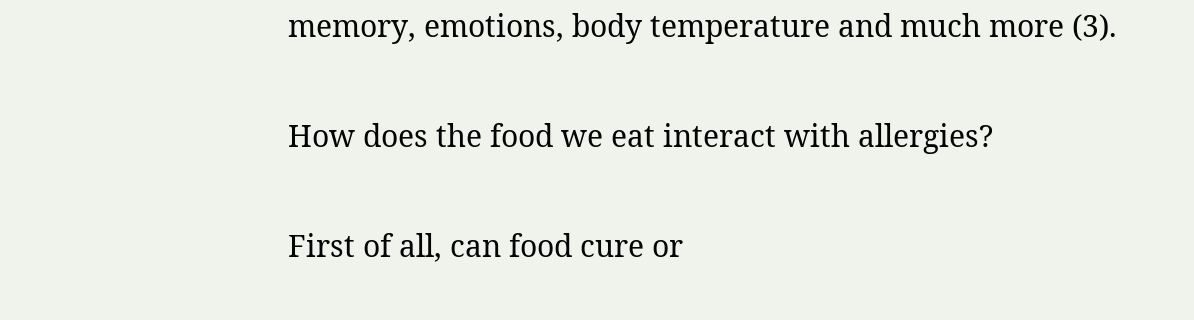memory, emotions, body temperature and much more (3).

How does the food we eat interact with allergies?

First of all, can food cure or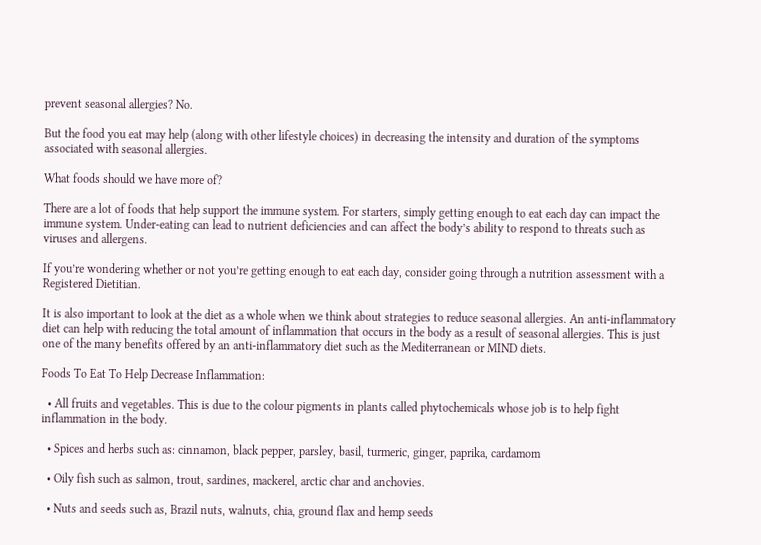prevent seasonal allergies? No.

But the food you eat may help (along with other lifestyle choices) in decreasing the intensity and duration of the symptoms associated with seasonal allergies.

What foods should we have more of?

There are a lot of foods that help support the immune system. For starters, simply getting enough to eat each day can impact the immune system. Under-eating can lead to nutrient deficiencies and can affect the body’s ability to respond to threats such as viruses and allergens.

If you’re wondering whether or not you’re getting enough to eat each day, consider going through a nutrition assessment with a Registered Dietitian.

It is also important to look at the diet as a whole when we think about strategies to reduce seasonal allergies. An anti-inflammatory diet can help with reducing the total amount of inflammation that occurs in the body as a result of seasonal allergies. This is just one of the many benefits offered by an anti-inflammatory diet such as the Mediterranean or MIND diets.

Foods To Eat To Help Decrease Inflammation:

  • All fruits and vegetables. This is due to the colour pigments in plants called phytochemicals whose job is to help fight inflammation in the body.

  • Spices and herbs such as: cinnamon, black pepper, parsley, basil, turmeric, ginger, paprika, cardamom

  • Oily fish such as salmon, trout, sardines, mackerel, arctic char and anchovies.

  • Nuts and seeds such as, Brazil nuts, walnuts, chia, ground flax and hemp seeds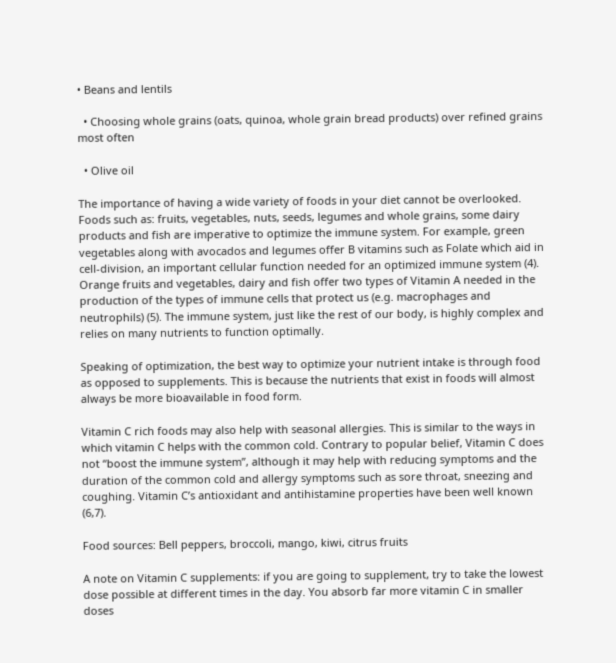• Beans and lentils

  • Choosing whole grains (oats, quinoa, whole grain bread products) over refined grains most often

  • Olive oil

The importance of having a wide variety of foods in your diet cannot be overlooked. Foods such as: fruits, vegetables, nuts, seeds, legumes and whole grains, some dairy products and fish are imperative to optimize the immune system. For example, green vegetables along with avocados and legumes offer B vitamins such as Folate which aid in cell-division, an important cellular function needed for an optimized immune system (4). Orange fruits and vegetables, dairy and fish offer two types of Vitamin A needed in the production of the types of immune cells that protect us (e.g. macrophages and neutrophils) (5). The immune system, just like the rest of our body, is highly complex and relies on many nutrients to function optimally.

Speaking of optimization, the best way to optimize your nutrient intake is through food as opposed to supplements. This is because the nutrients that exist in foods will almost always be more bioavailable in food form.

Vitamin C rich foods may also help with seasonal allergies. This is similar to the ways in which vitamin C helps with the common cold. Contrary to popular belief, Vitamin C does not “boost the immune system”, although it may help with reducing symptoms and the duration of the common cold and allergy symptoms such as sore throat, sneezing and coughing. Vitamin C’s antioxidant and antihistamine properties have been well known (6,7).

Food sources: Bell peppers, broccoli, mango, kiwi, citrus fruits

A note on Vitamin C supplements: if you are going to supplement, try to take the lowest dose possible at different times in the day. You absorb far more vitamin C in smaller doses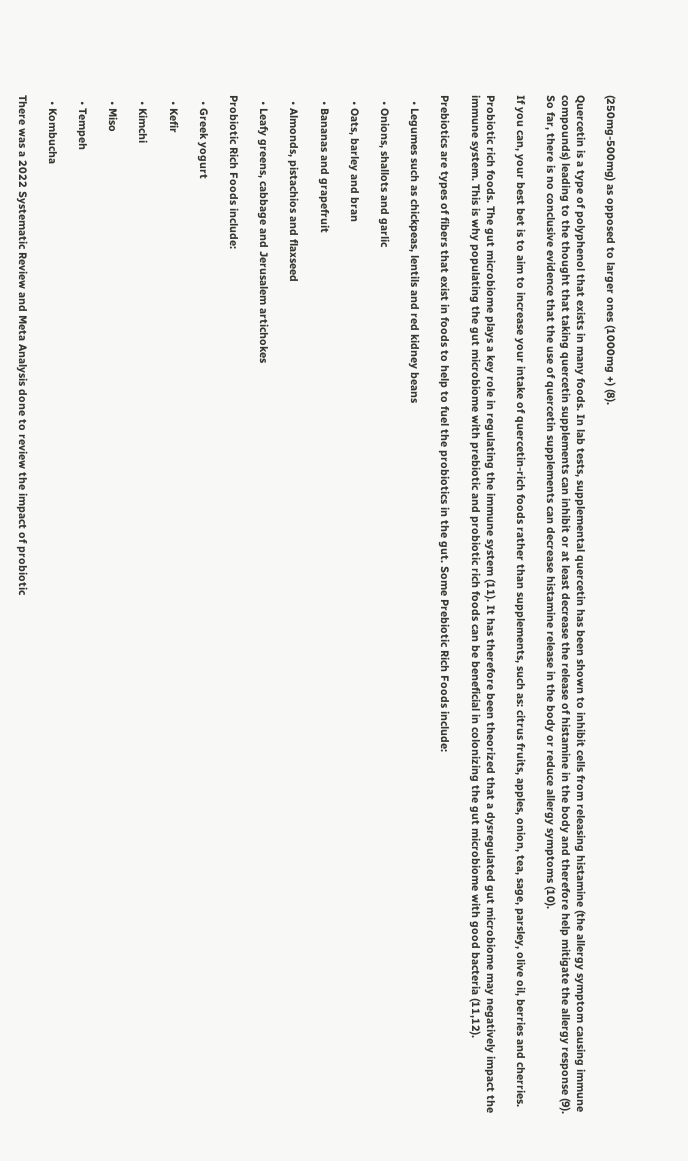(250mg-500mg) as opposed to larger ones (1000mg +) (8).

Quercetin is a type of polyphenol that exists in many foods. In lab tests, supplemental quercetin has been shown to inhibit cells from releasing histamine (the allergy symptom causing immune compounds) leading to the thought that taking quercetin supplements can inhibit or at least decrease the release of histamine in the body and therefore help mitigate the allergy response (9). So far, there is no conclusive evidence that the use of quercetin supplements can decrease histamine release in the body or reduce allergy symptoms (10).

If you can, your best bet is to aim to increase your intake of quercetin-rich foods rather than supplements, such as: citrus fruits, apples, onion, tea, sage, parsley, olive oil, berries and cherries.

Probiotic rich foods. The gut microbiome plays a key role in regulating the immune system (11). It has therefore been theorized that a dysregulated gut microbiome may negatively impact the immune system. This is why populating the gut microbiome with prebiotic and probiotic rich foods can be beneficial in colonizing the gut microbiome with good bacteria (11,12).

Prebiotics are types of fibers that exist in foods to help to fuel the probiotics in the gut. Some Prebiotic Rich Foods include:

  • Legumes such as chickpeas, lentils and red kidney beans

  • Onions, shallots and garlic

  • Oats, barley and bran

  • Bananas and grapefruit

  • Almonds, pistachios and flaxseed

  • Leafy greens, cabbage and Jerusalem artichokes

Probiotic Rich Foods include:

  • Greek yogurt

  • Kefir

  • Kimchi

  • Miso

  • Tempeh

  • Kombucha

There was a 2022 Systematic Review and Meta Analysis done to review the impact of probiotic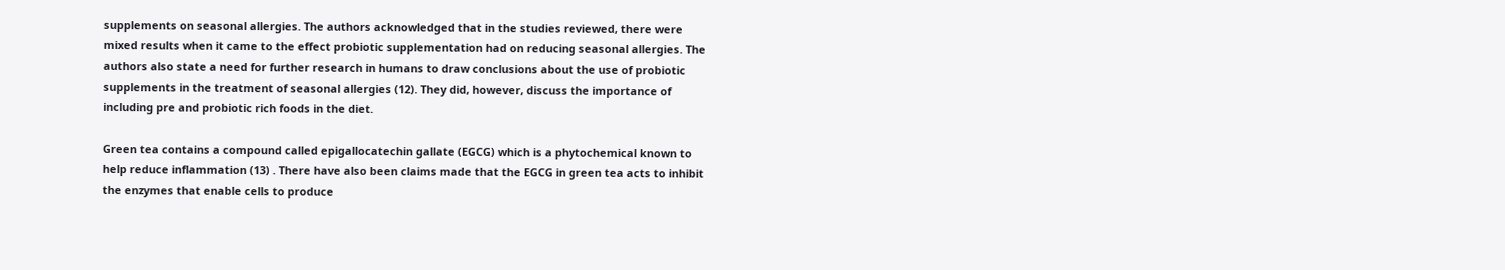supplements on seasonal allergies. The authors acknowledged that in the studies reviewed, there were mixed results when it came to the effect probiotic supplementation had on reducing seasonal allergies. The authors also state a need for further research in humans to draw conclusions about the use of probiotic supplements in the treatment of seasonal allergies (12). They did, however, discuss the importance of including pre and probiotic rich foods in the diet.

Green tea contains a compound called epigallocatechin gallate (EGCG) which is a phytochemical known to help reduce inflammation (13) . There have also been claims made that the EGCG in green tea acts to inhibit the enzymes that enable cells to produce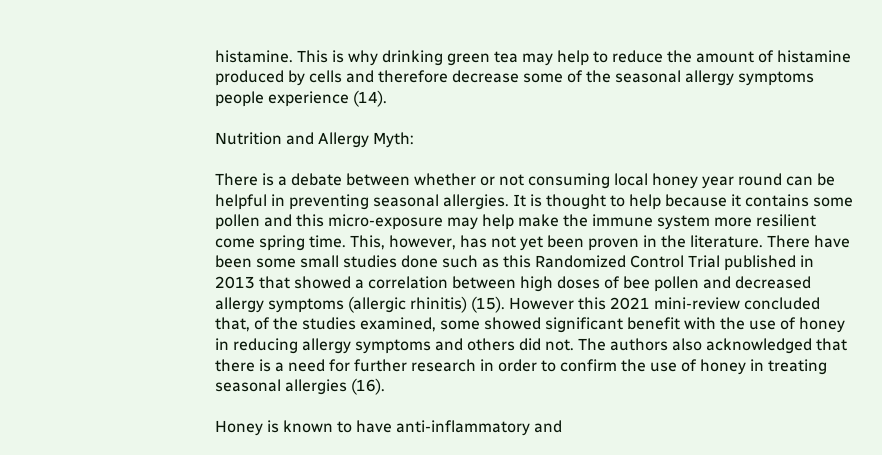histamine. This is why drinking green tea may help to reduce the amount of histamine produced by cells and therefore decrease some of the seasonal allergy symptoms people experience (14).

Nutrition and Allergy Myth:

There is a debate between whether or not consuming local honey year round can be helpful in preventing seasonal allergies. It is thought to help because it contains some pollen and this micro-exposure may help make the immune system more resilient come spring time. This, however, has not yet been proven in the literature. There have been some small studies done such as this Randomized Control Trial published in 2013 that showed a correlation between high doses of bee pollen and decreased allergy symptoms (allergic rhinitis) (15). However this 2021 mini-review concluded that, of the studies examined, some showed significant benefit with the use of honey in reducing allergy symptoms and others did not. The authors also acknowledged that there is a need for further research in order to confirm the use of honey in treating seasonal allergies (16).

Honey is known to have anti-inflammatory and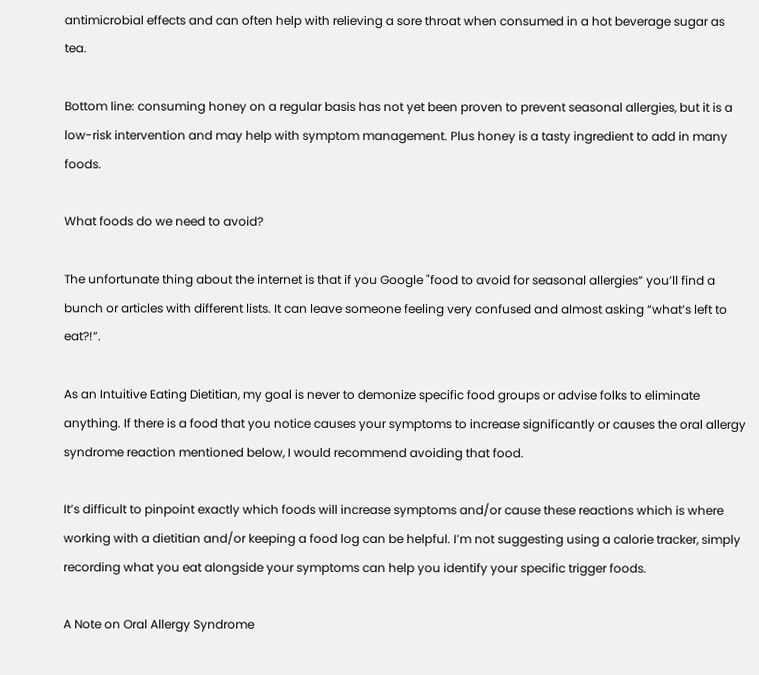antimicrobial effects and can often help with relieving a sore throat when consumed in a hot beverage sugar as tea.

Bottom line: consuming honey on a regular basis has not yet been proven to prevent seasonal allergies, but it is a low-risk intervention and may help with symptom management. Plus honey is a tasty ingredient to add in many foods.

What foods do we need to avoid?

The unfortunate thing about the internet is that if you Google "food to avoid for seasonal allergies” you’ll find a bunch or articles with different lists. It can leave someone feeling very confused and almost asking “what’s left to eat?!”.

As an Intuitive Eating Dietitian, my goal is never to demonize specific food groups or advise folks to eliminate anything. If there is a food that you notice causes your symptoms to increase significantly or causes the oral allergy syndrome reaction mentioned below, I would recommend avoiding that food.

It’s difficult to pinpoint exactly which foods will increase symptoms and/or cause these reactions which is where working with a dietitian and/or keeping a food log can be helpful. I’m not suggesting using a calorie tracker, simply recording what you eat alongside your symptoms can help you identify your specific trigger foods.

A Note on Oral Allergy Syndrome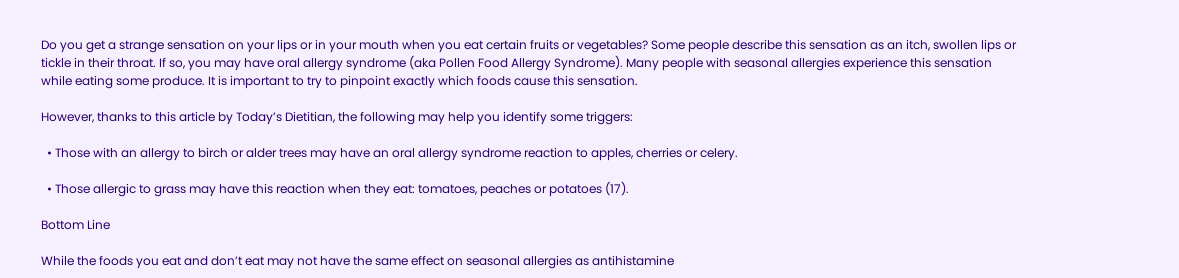Do you get a strange sensation on your lips or in your mouth when you eat certain fruits or vegetables? Some people describe this sensation as an itch, swollen lips or tickle in their throat. If so, you may have oral allergy syndrome (aka Pollen Food Allergy Syndrome). Many people with seasonal allergies experience this sensation while eating some produce. It is important to try to pinpoint exactly which foods cause this sensation.

However, thanks to this article by Today’s Dietitian, the following may help you identify some triggers:

  • Those with an allergy to birch or alder trees may have an oral allergy syndrome reaction to apples, cherries or celery.

  • Those allergic to grass may have this reaction when they eat: tomatoes, peaches or potatoes (17).

Bottom Line

While the foods you eat and don’t eat may not have the same effect on seasonal allergies as antihistamine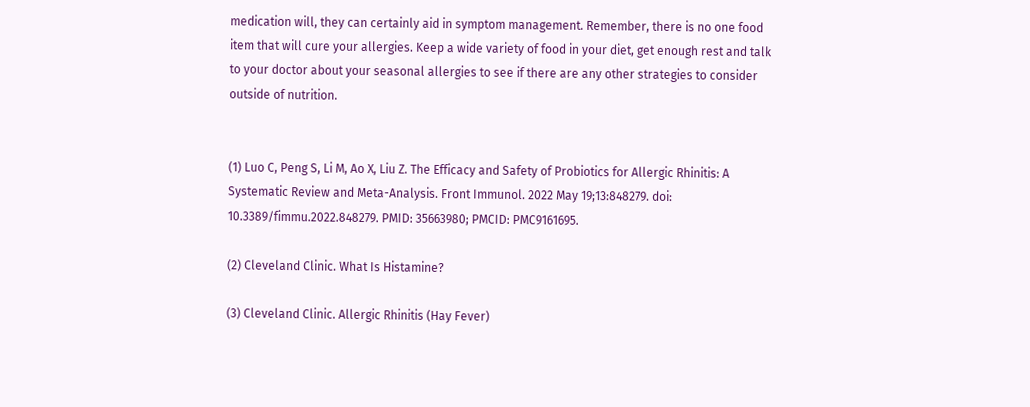medication will, they can certainly aid in symptom management. Remember, there is no one food item that will cure your allergies. Keep a wide variety of food in your diet, get enough rest and talk to your doctor about your seasonal allergies to see if there are any other strategies to consider outside of nutrition.


(1) Luo C, Peng S, Li M, Ao X, Liu Z. The Efficacy and Safety of Probiotics for Allergic Rhinitis: A Systematic Review and Meta-Analysis. Front Immunol. 2022 May 19;13:848279. doi: 10.3389/fimmu.2022.848279. PMID: 35663980; PMCID: PMC9161695.

(2) Cleveland Clinic. What Is Histamine?

(3) Cleveland Clinic. Allergic Rhinitis (Hay Fever)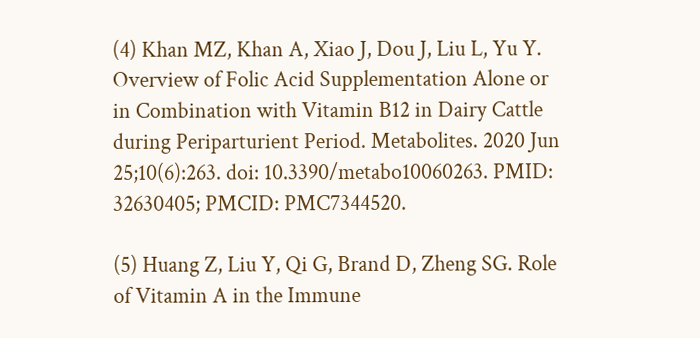(4) Khan MZ, Khan A, Xiao J, Dou J, Liu L, Yu Y. Overview of Folic Acid Supplementation Alone or in Combination with Vitamin B12 in Dairy Cattle during Periparturient Period. Metabolites. 2020 Jun 25;10(6):263. doi: 10.3390/metabo10060263. PMID: 32630405; PMCID: PMC7344520.

(5) Huang Z, Liu Y, Qi G, Brand D, Zheng SG. Role of Vitamin A in the Immune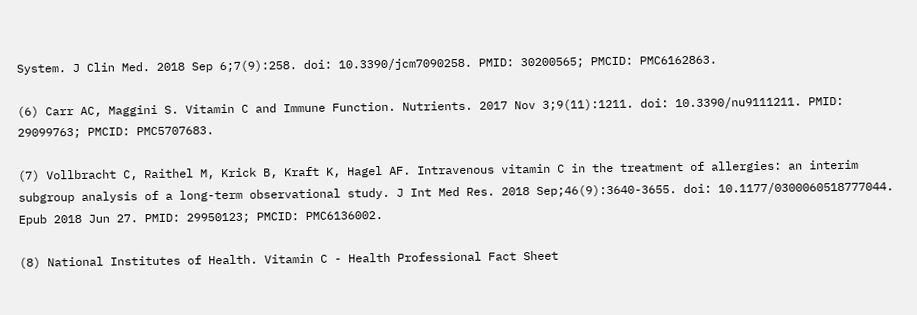System. J Clin Med. 2018 Sep 6;7(9):258. doi: 10.3390/jcm7090258. PMID: 30200565; PMCID: PMC6162863.

(6) Carr AC, Maggini S. Vitamin C and Immune Function. Nutrients. 2017 Nov 3;9(11):1211. doi: 10.3390/nu9111211. PMID: 29099763; PMCID: PMC5707683.

(7) Vollbracht C, Raithel M, Krick B, Kraft K, Hagel AF. Intravenous vitamin C in the treatment of allergies: an interim subgroup analysis of a long-term observational study. J Int Med Res. 2018 Sep;46(9):3640-3655. doi: 10.1177/0300060518777044. Epub 2018 Jun 27. PMID: 29950123; PMCID: PMC6136002.

(8) National Institutes of Health. Vitamin C - Health Professional Fact Sheet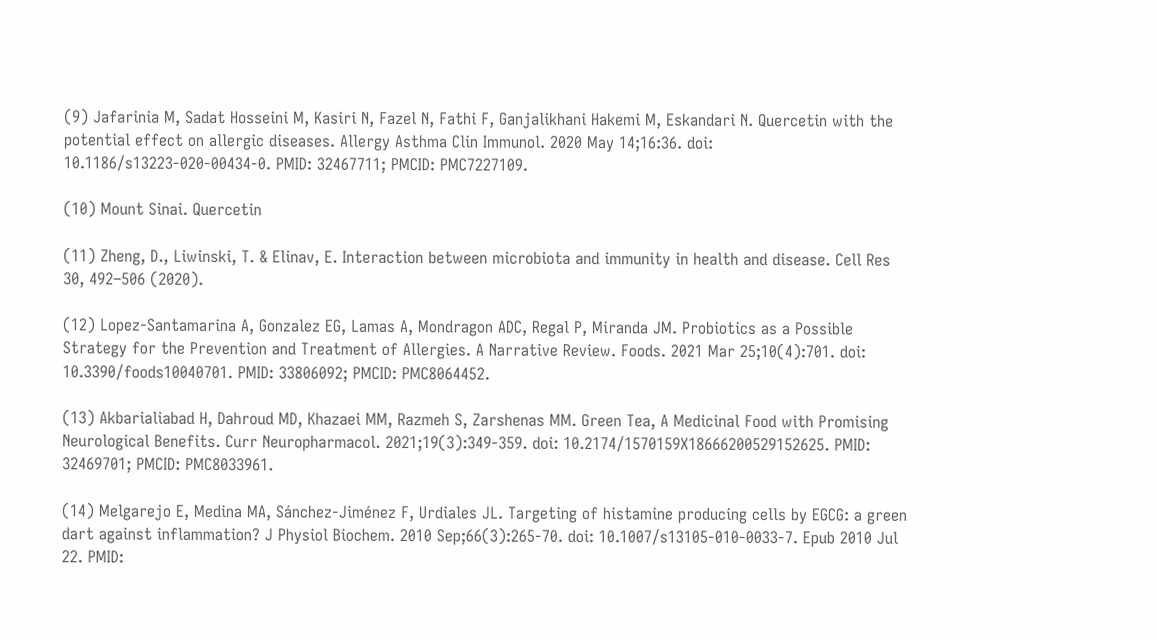(9) Jafarinia M, Sadat Hosseini M, Kasiri N, Fazel N, Fathi F, Ganjalikhani Hakemi M, Eskandari N. Quercetin with the potential effect on allergic diseases. Allergy Asthma Clin Immunol. 2020 May 14;16:36. doi: 10.1186/s13223-020-00434-0. PMID: 32467711; PMCID: PMC7227109.

(10) Mount Sinai. Quercetin

(11) Zheng, D., Liwinski, T. & Elinav, E. Interaction between microbiota and immunity in health and disease. Cell Res 30, 492–506 (2020).

(12) Lopez-Santamarina A, Gonzalez EG, Lamas A, Mondragon ADC, Regal P, Miranda JM. Probiotics as a Possible Strategy for the Prevention and Treatment of Allergies. A Narrative Review. Foods. 2021 Mar 25;10(4):701. doi: 10.3390/foods10040701. PMID: 33806092; PMCID: PMC8064452.

(13) Akbarialiabad H, Dahroud MD, Khazaei MM, Razmeh S, Zarshenas MM. Green Tea, A Medicinal Food with Promising Neurological Benefits. Curr Neuropharmacol. 2021;19(3):349-359. doi: 10.2174/1570159X18666200529152625. PMID: 32469701; PMCID: PMC8033961.

(14) Melgarejo E, Medina MA, Sánchez-Jiménez F, Urdiales JL. Targeting of histamine producing cells by EGCG: a green dart against inflammation? J Physiol Biochem. 2010 Sep;66(3):265-70. doi: 10.1007/s13105-010-0033-7. Epub 2010 Jul 22. PMID: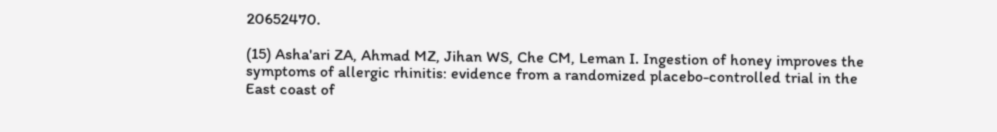20652470.

(15) Asha'ari ZA, Ahmad MZ, Jihan WS, Che CM, Leman I. Ingestion of honey improves the symptoms of allergic rhinitis: evidence from a randomized placebo-controlled trial in the East coast of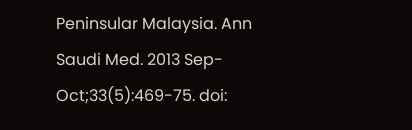Peninsular Malaysia. Ann Saudi Med. 2013 Sep-Oct;33(5):469-75. doi: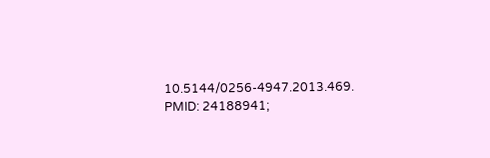10.5144/0256-4947.2013.469. PMID: 24188941;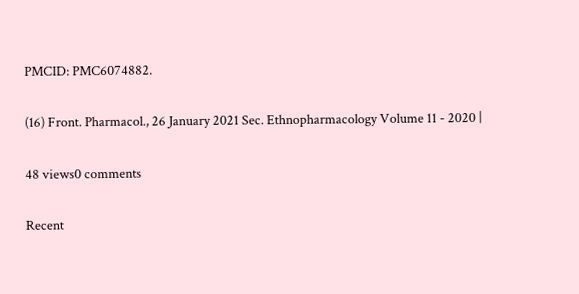PMCID: PMC6074882.

(16) Front. Pharmacol., 26 January 2021 Sec. Ethnopharmacology Volume 11 - 2020 |

48 views0 comments

Recent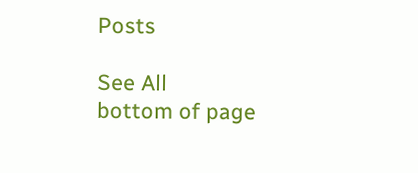Posts

See All
bottom of page